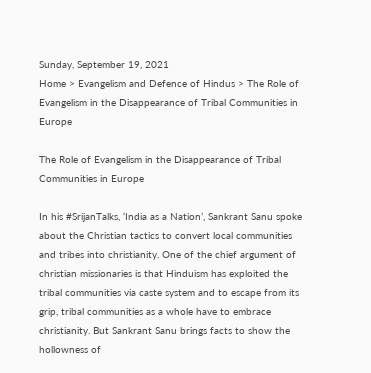Sunday, September 19, 2021
Home > Evangelism and Defence of Hindus > The Role of Evangelism in the Disappearance of Tribal Communities in Europe

The Role of Evangelism in the Disappearance of Tribal Communities in Europe

In his #SrijanTalks, ‘India as a Nation’, Sankrant Sanu spoke about the Christian tactics to convert local communities and tribes into christianity. One of the chief argument of christian missionaries is that Hinduism has exploited the tribal communities via caste system and to escape from its grip, tribal communities as a whole have to embrace christianity. But Sankrant Sanu brings facts to show the hollowness of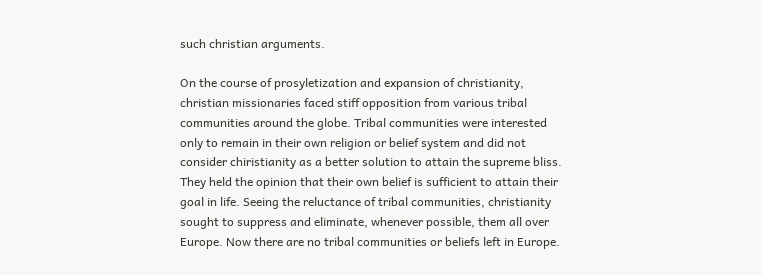such christian arguments.

On the course of prosyletization and expansion of christianity, christian missionaries faced stiff opposition from various tribal communities around the globe. Tribal communities were interested only to remain in their own religion or belief system and did not consider chiristianity as a better solution to attain the supreme bliss. They held the opinion that their own belief is sufficient to attain their goal in life. Seeing the reluctance of tribal communities, christianity sought to suppress and eliminate, whenever possible, them all over Europe. Now there are no tribal communities or beliefs left in Europe.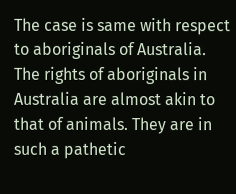The case is same with respect to aboriginals of Australia. The rights of aboriginals in Australia are almost akin to that of animals. They are in such a pathetic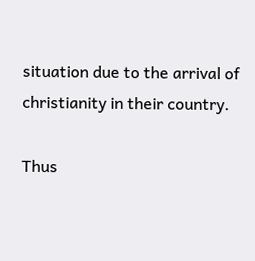situation due to the arrival of christianity in their country.

Thus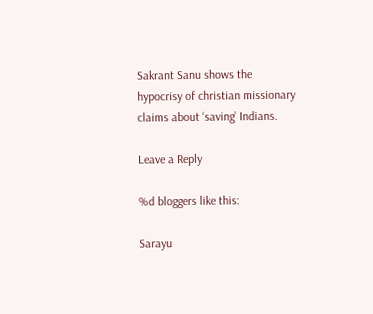Sakrant Sanu shows the hypocrisy of christian missionary claims about ‘saving’ Indians.

Leave a Reply

%d bloggers like this:

Sarayu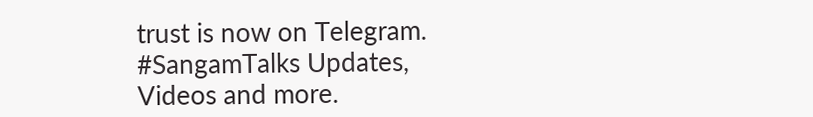trust is now on Telegram.
#SangamTalks Updates, Videos and more.